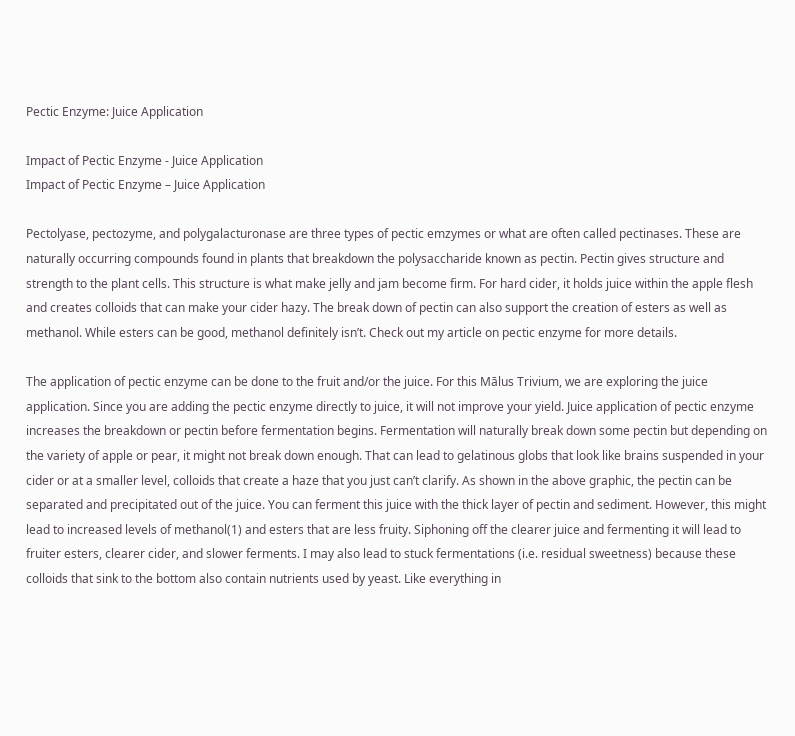Pectic Enzyme: Juice Application

Impact of Pectic Enzyme - Juice Application
Impact of Pectic Enzyme – Juice Application

Pectolyase, pectozyme, and polygalacturonase are three types of pectic emzymes or what are often called pectinases. These are naturally occurring compounds found in plants that breakdown the polysaccharide known as pectin. Pectin gives structure and strength to the plant cells. This structure is what make jelly and jam become firm. For hard cider, it holds juice within the apple flesh and creates colloids that can make your cider hazy. The break down of pectin can also support the creation of esters as well as methanol. While esters can be good, methanol definitely isn’t. Check out my article on pectic enzyme for more details.

The application of pectic enzyme can be done to the fruit and/or the juice. For this Mālus Trivium, we are exploring the juice application. Since you are adding the pectic enzyme directly to juice, it will not improve your yield. Juice application of pectic enzyme increases the breakdown or pectin before fermentation begins. Fermentation will naturally break down some pectin but depending on the variety of apple or pear, it might not break down enough. That can lead to gelatinous globs that look like brains suspended in your cider or at a smaller level, colloids that create a haze that you just can’t clarify. As shown in the above graphic, the pectin can be separated and precipitated out of the juice. You can ferment this juice with the thick layer of pectin and sediment. However, this might lead to increased levels of methanol(1) and esters that are less fruity. Siphoning off the clearer juice and fermenting it will lead to fruiter esters, clearer cider, and slower ferments. I may also lead to stuck fermentations (i.e. residual sweetness) because these colloids that sink to the bottom also contain nutrients used by yeast. Like everything in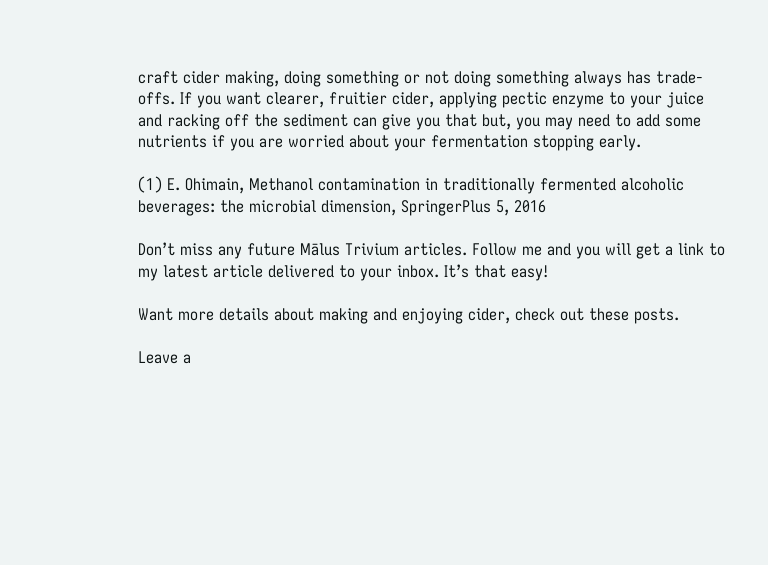craft cider making, doing something or not doing something always has trade-offs. If you want clearer, fruitier cider, applying pectic enzyme to your juice and racking off the sediment can give you that but, you may need to add some nutrients if you are worried about your fermentation stopping early.

(1) E. Ohimain, Methanol contamination in traditionally fermented alcoholic beverages: the microbial dimension, SpringerPlus 5, 2016

Don’t miss any future Mālus Trivium articles. Follow me and you will get a link to my latest article delivered to your inbox. It’s that easy!

Want more details about making and enjoying cider, check out these posts.

Leave a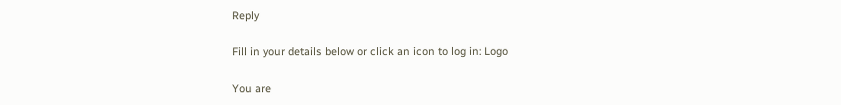Reply

Fill in your details below or click an icon to log in: Logo

You are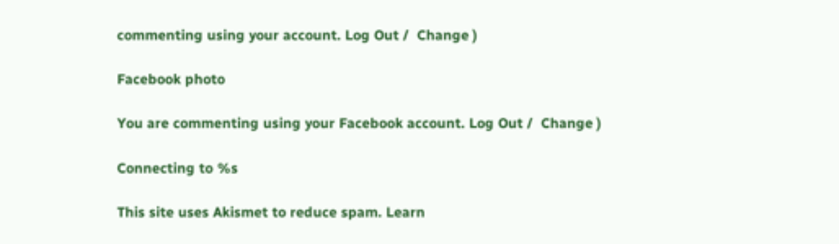commenting using your account. Log Out /  Change )

Facebook photo

You are commenting using your Facebook account. Log Out /  Change )

Connecting to %s

This site uses Akismet to reduce spam. Learn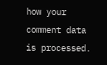how your comment data is processed.